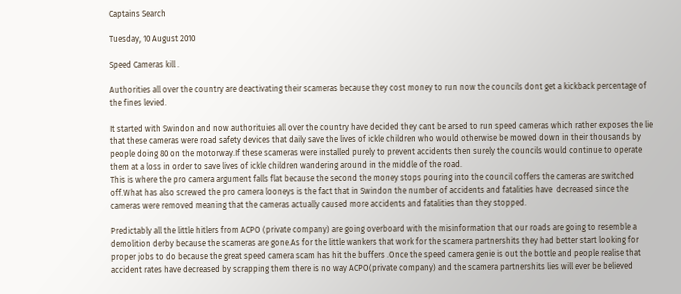Captains Search

Tuesday, 10 August 2010

Speed Cameras kill .

Authorities all over the country are deactivating their scameras because they cost money to run now the councils dont get a kickback percentage of the fines levied.

It started with Swindon and now authorituies all over the country have decided they cant be arsed to run speed cameras which rather exposes the lie that these cameras were road safety devices that daily save the lives of ickle children who would otherwise be mowed down in their thousands by people doing 80 on the motorway.If these scameras were installed purely to prevent accidents then surely the councils would continue to operate them at a loss in order to save lives of ickle children wandering around in the middle of the road.
This is where the pro camera argument falls flat because the second the money stops pouring into the council coffers the cameras are switched off.What has also screwed the pro camera looneys is the fact that in Swindon the number of accidents and fatalities have  decreased since the cameras were removed meaning that the cameras actually caused more accidents and fatalities than they stopped.

Predictably all the little hitlers from ACPO (private company) are going overboard with the misinformation that our roads are going to resemble a demolition derby because the scameras are gone.As for the little wankers that work for the scamera partnershits they had better start looking for proper jobs to do because the great speed camera scam has hit the buffers .Once the speed camera genie is out the bottle and people realise that accident rates have decreased by scrapping them there is no way ACPO(private company) and the scamera partnershits lies will ever be believed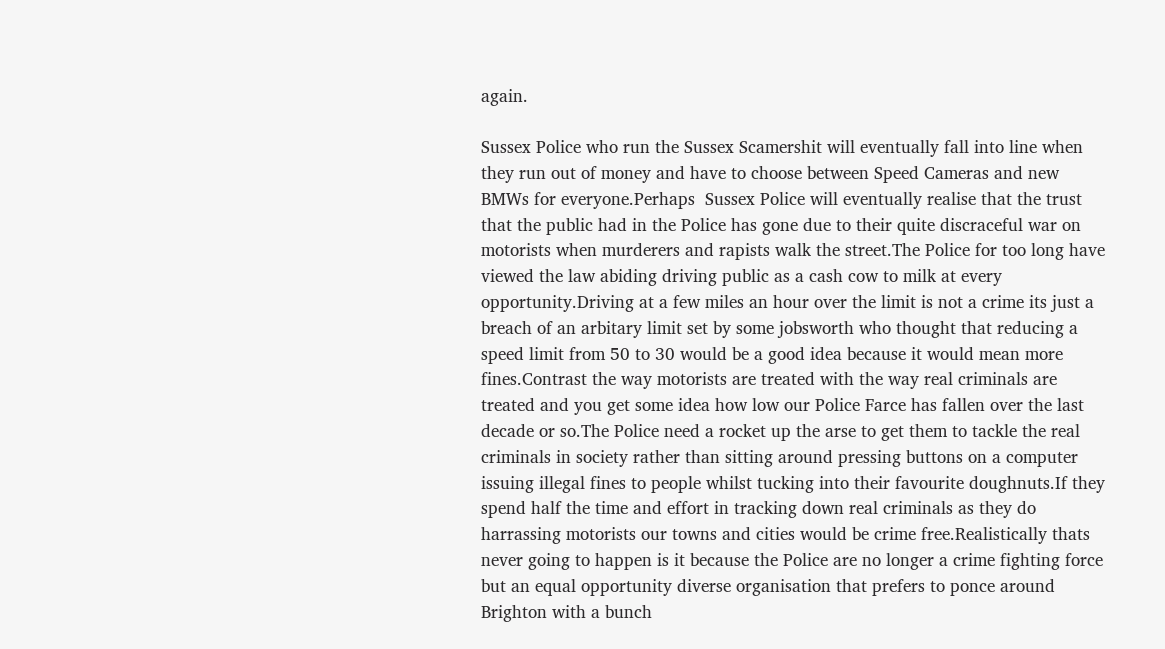again.

Sussex Police who run the Sussex Scamershit will eventually fall into line when they run out of money and have to choose between Speed Cameras and new BMWs for everyone.Perhaps  Sussex Police will eventually realise that the trust that the public had in the Police has gone due to their quite discraceful war on motorists when murderers and rapists walk the street.The Police for too long have viewed the law abiding driving public as a cash cow to milk at every opportunity.Driving at a few miles an hour over the limit is not a crime its just a breach of an arbitary limit set by some jobsworth who thought that reducing a speed limit from 50 to 30 would be a good idea because it would mean more fines.Contrast the way motorists are treated with the way real criminals are treated and you get some idea how low our Police Farce has fallen over the last decade or so.The Police need a rocket up the arse to get them to tackle the real criminals in society rather than sitting around pressing buttons on a computer issuing illegal fines to people whilst tucking into their favourite doughnuts.If they spend half the time and effort in tracking down real criminals as they do harrassing motorists our towns and cities would be crime free.Realistically thats never going to happen is it because the Police are no longer a crime fighting force but an equal opportunity diverse organisation that prefers to ponce around Brighton with a bunch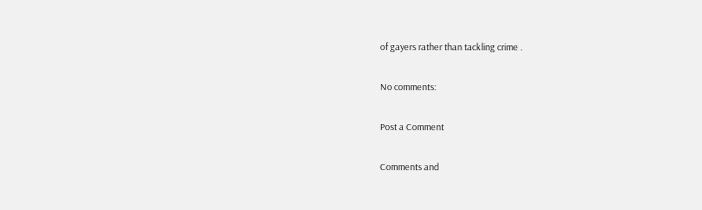of gayers rather than tackling crime .

No comments:

Post a Comment

Comments and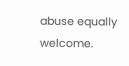abuse equally welcome.